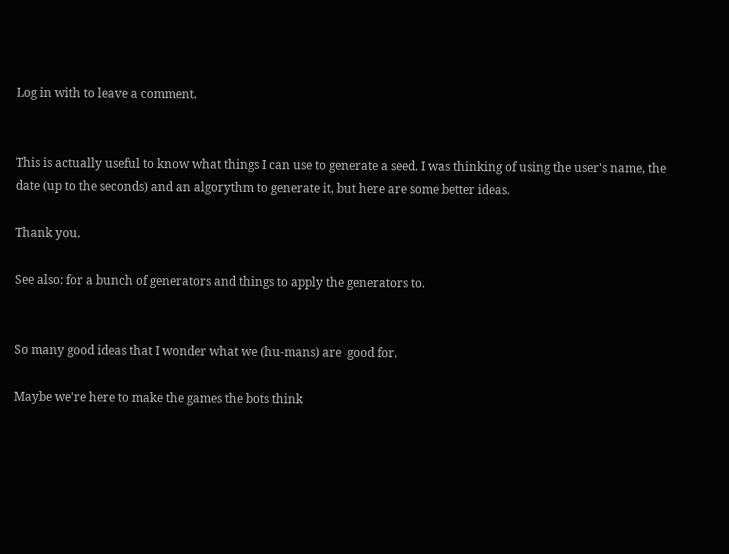Log in with to leave a comment.


This is actually useful to know what things I can use to generate a seed. I was thinking of using the user's name, the date (up to the seconds) and an algorythm to generate it, but here are some better ideas.

Thank you.

See also: for a bunch of generators and things to apply the generators to.


So many good ideas that I wonder what we (hu-mans) are  good for.

Maybe we're here to make the games the bots think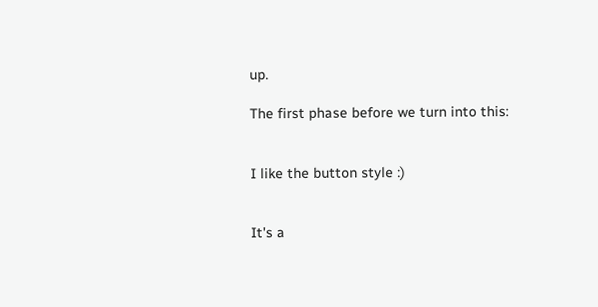up.

The first phase before we turn into this:


I like the button style :)


It's a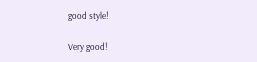good style!

Very good!